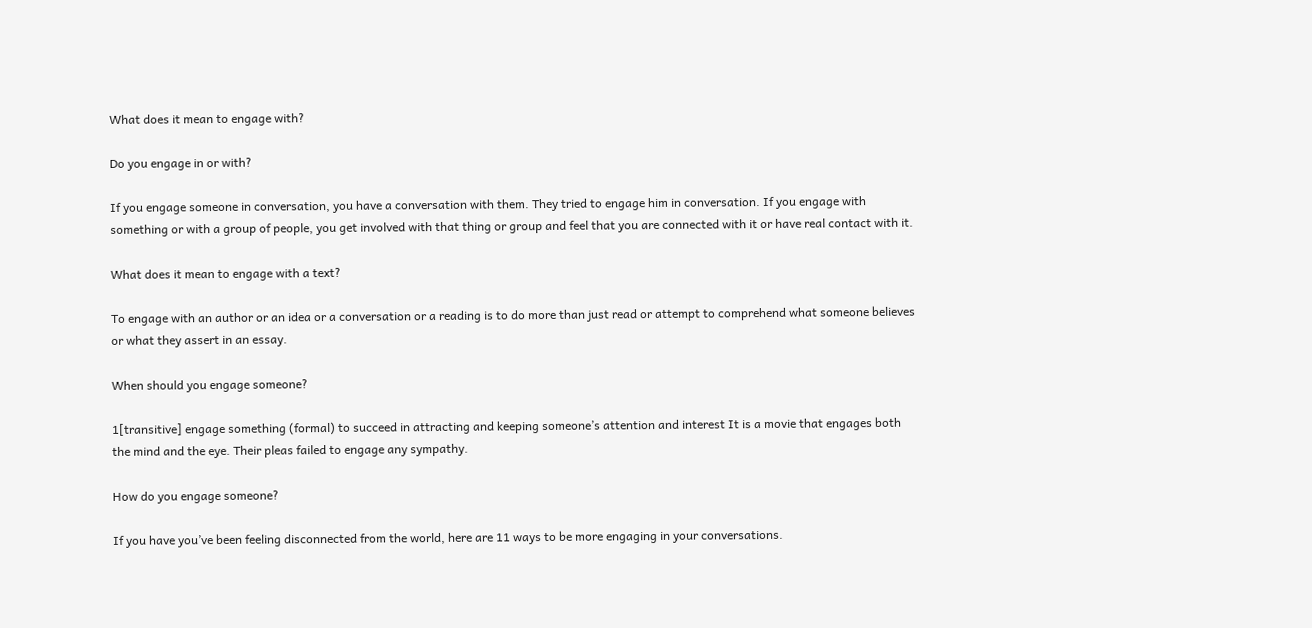What does it mean to engage with?

Do you engage in or with?

If you engage someone in conversation, you have a conversation with them. They tried to engage him in conversation. If you engage with something or with a group of people, you get involved with that thing or group and feel that you are connected with it or have real contact with it.

What does it mean to engage with a text?

To engage with an author or an idea or a conversation or a reading is to do more than just read or attempt to comprehend what someone believes or what they assert in an essay.

When should you engage someone?

1[transitive] engage something (formal) to succeed in attracting and keeping someone’s attention and interest It is a movie that engages both the mind and the eye. Their pleas failed to engage any sympathy.

How do you engage someone?

If you have you’ve been feeling disconnected from the world, here are 11 ways to be more engaging in your conversations.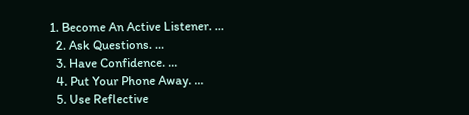1. Become An Active Listener. …
  2. Ask Questions. …
  3. Have Confidence. …
  4. Put Your Phone Away. …
  5. Use Reflective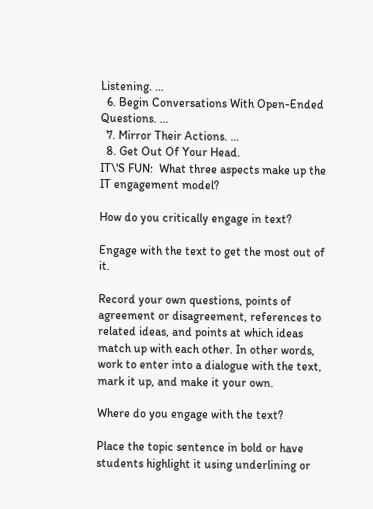Listening. …
  6. Begin Conversations With Open-Ended Questions. …
  7. Mirror Their Actions. …
  8. Get Out Of Your Head.
IT\'S FUN:  What three aspects make up the IT engagement model?

How do you critically engage in text?

Engage with the text to get the most out of it.

Record your own questions, points of agreement or disagreement, references to related ideas, and points at which ideas match up with each other. In other words, work to enter into a dialogue with the text, mark it up, and make it your own.

Where do you engage with the text?

Place the topic sentence in bold or have students highlight it using underlining or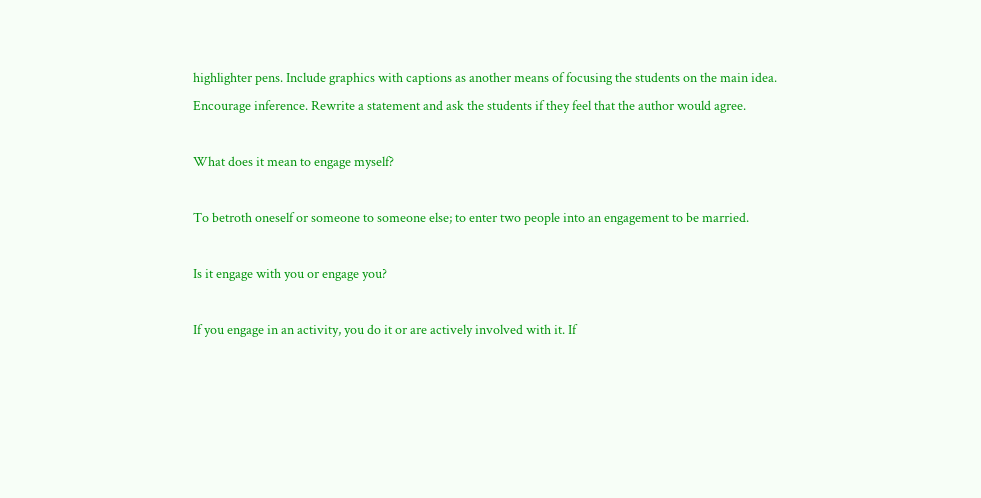highlighter pens. Include graphics with captions as another means of focusing the students on the main idea. Encourage inference. Rewrite a statement and ask the students if they feel that the author would agree.

What does it mean to engage myself?

To betroth oneself or someone to someone else; to enter two people into an engagement to be married.

Is it engage with you or engage you?

If you engage in an activity, you do it or are actively involved with it. If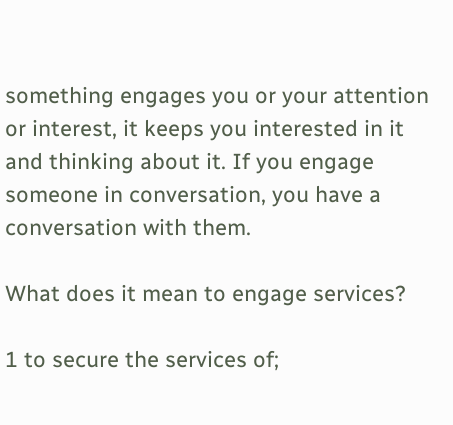something engages you or your attention or interest, it keeps you interested in it and thinking about it. If you engage someone in conversation, you have a conversation with them.

What does it mean to engage services?

1 to secure the services of;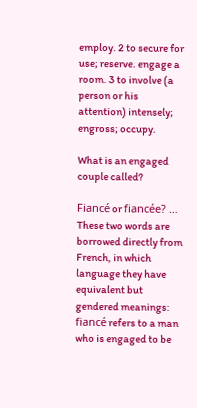employ. 2 to secure for use; reserve. engage a room. 3 to involve (a person or his attention) intensely; engross; occupy.

What is an engaged couple called?

Fiancé or fiancée? … These two words are borrowed directly from French, in which language they have equivalent but gendered meanings: fiancé refers to a man who is engaged to be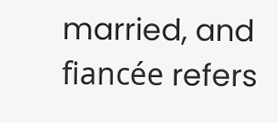married, and fiancée refers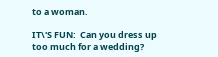to a woman.

IT\'S FUN:  Can you dress up too much for a wedding?